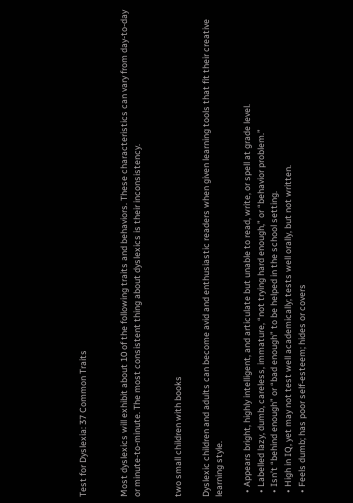Test for Dyslexia: 37 Common Traits


Most dyslexics will exhibit about 10 of the following traits and behaviors. These characteristics can vary from day-to-day or minute-to-minute. The most consistent thing about dyslexics is their inconsistency.


two small children with books

Dyslexic children and adults can become avid and enthusiastic readers when given learning tools that fit their creative learning style.

  • Appears bright, highly intelligent, and articulate but unable to read, write, or spell at grade level.
  • Labelled lazy, dumb, careless, immature, “not trying hard enough,” or “behavior problem.”
  • Isn’t “behind enough” or “bad enough” to be helped in the school setting.
  • High in IQ, yet may not test well academically; tests well orally, but not written.
  • Feels dumb; has poor self-esteem; hides or covers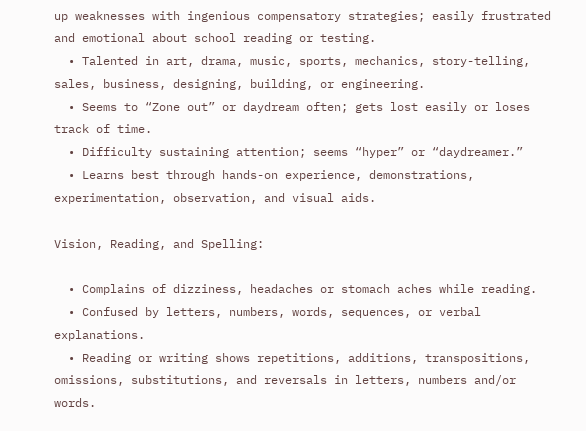up weaknesses with ingenious compensatory strategies; easily frustrated and emotional about school reading or testing.
  • Talented in art, drama, music, sports, mechanics, story-telling, sales, business, designing, building, or engineering.
  • Seems to “Zone out” or daydream often; gets lost easily or loses track of time.
  • Difficulty sustaining attention; seems “hyper” or “daydreamer.”
  • Learns best through hands-on experience, demonstrations, experimentation, observation, and visual aids.

Vision, Reading, and Spelling:

  • Complains of dizziness, headaches or stomach aches while reading.
  • Confused by letters, numbers, words, sequences, or verbal explanations.
  • Reading or writing shows repetitions, additions, transpositions, omissions, substitutions, and reversals in letters, numbers and/or words.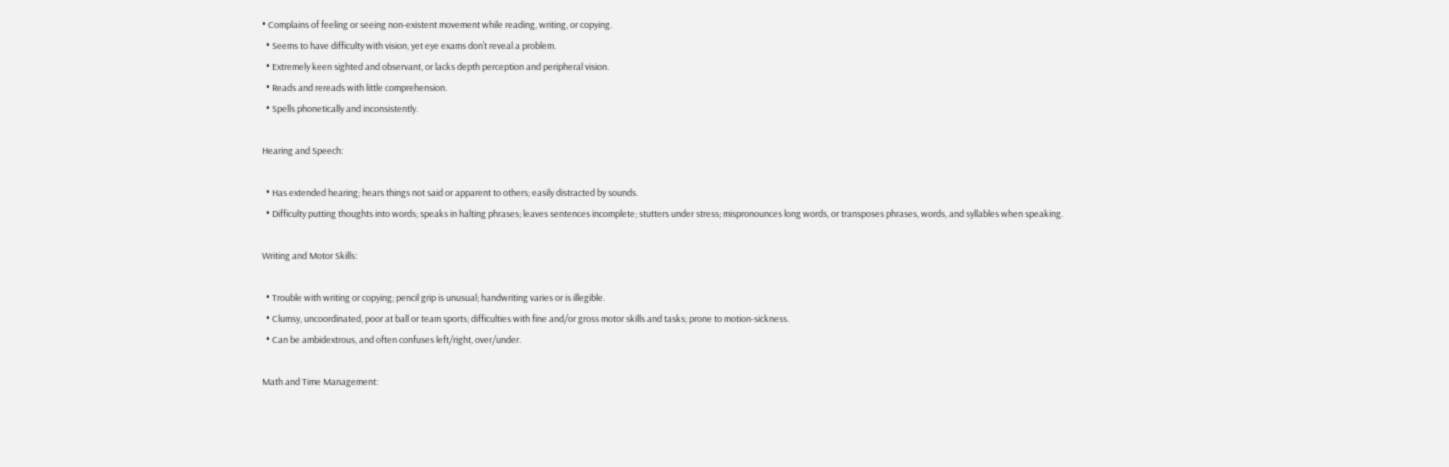• Complains of feeling or seeing non-existent movement while reading, writing, or copying.
  • Seems to have difficulty with vision, yet eye exams don’t reveal a problem.
  • Extremely keen sighted and observant, or lacks depth perception and peripheral vision.
  • Reads and rereads with little comprehension.
  • Spells phonetically and inconsistently.

Hearing and Speech:

  • Has extended hearing; hears things not said or apparent to others; easily distracted by sounds.
  • Difficulty putting thoughts into words; speaks in halting phrases; leaves sentences incomplete; stutters under stress; mispronounces long words, or transposes phrases, words, and syllables when speaking.

Writing and Motor Skills:

  • Trouble with writing or copying; pencil grip is unusual; handwriting varies or is illegible.
  • Clumsy, uncoordinated, poor at ball or team sports; difficulties with fine and/or gross motor skills and tasks; prone to motion-sickness.
  • Can be ambidextrous, and often confuses left/right, over/under.

Math and Time Management: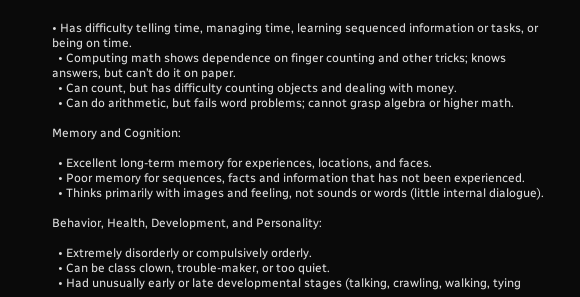• Has difficulty telling time, managing time, learning sequenced information or tasks, or being on time.
  • Computing math shows dependence on finger counting and other tricks; knows answers, but can’t do it on paper.
  • Can count, but has difficulty counting objects and dealing with money.
  • Can do arithmetic, but fails word problems; cannot grasp algebra or higher math.

Memory and Cognition:

  • Excellent long-term memory for experiences, locations, and faces.
  • Poor memory for sequences, facts and information that has not been experienced.
  • Thinks primarily with images and feeling, not sounds or words (little internal dialogue).

Behavior, Health, Development, and Personality:

  • Extremely disorderly or compulsively orderly.
  • Can be class clown, trouble-maker, or too quiet.
  • Had unusually early or late developmental stages (talking, crawling, walking, tying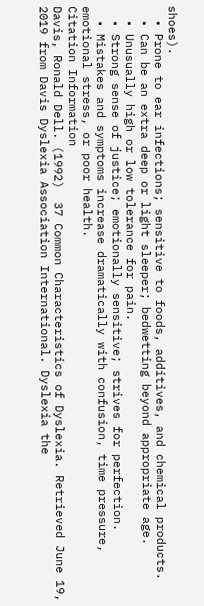shoes).
  • Prone to ear infections; sensitive to foods, additives, and chemical products.
  • Can be an extra deep or light sleeper; bedwetting beyond appropriate age.
  • Unusually high or low tolerance for pain.
  • Strong sense of justice; emotionally sensitive; strives for perfection.
  • Mistakes and symptoms increase dramatically with confusion, time pressure, emotional stress, or poor health.
Citation Information
Davis, Ronald Dell. (1992)  37 Common Characteristics of Dyslexia. Retrieved June 19, 2019 from Davis Dyslexia Association International. Dyslexia the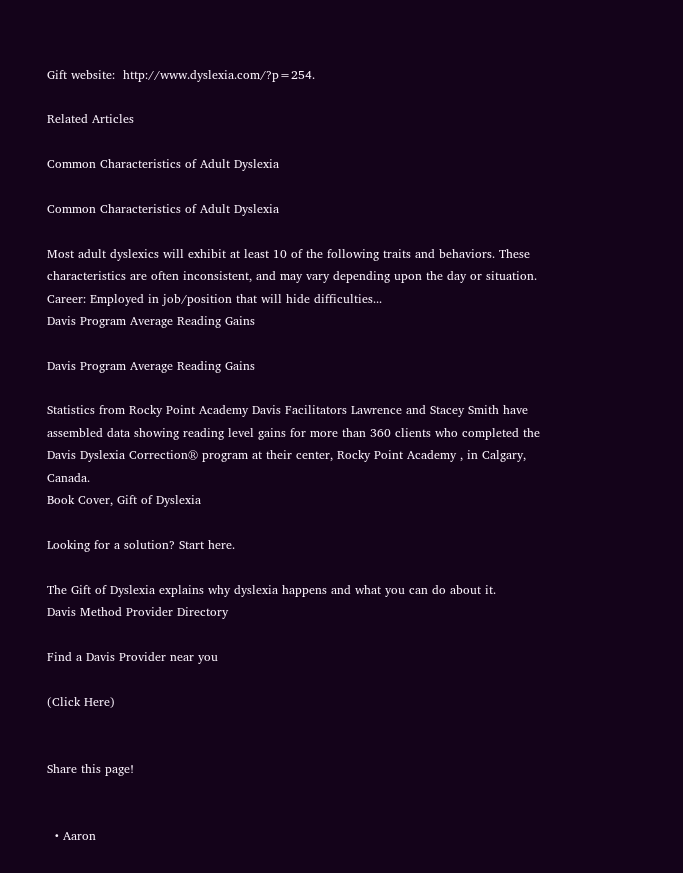Gift website:  http://www.dyslexia.com/?p=254.

Related Articles

Common Characteristics of Adult Dyslexia

Common Characteristics of Adult Dyslexia

Most adult dyslexics will exhibit at least 10 of the following traits and behaviors. These characteristics are often inconsistent, and may vary depending upon the day or situation. Career: Employed in job/position that will hide difficulties...
Davis Program Average Reading Gains

Davis Program Average Reading Gains

Statistics from Rocky Point Academy Davis Facilitators Lawrence and Stacey Smith have assembled data showing reading level gains for more than 360 clients who completed the Davis Dyslexia Correction® program at their center, Rocky Point Academy , in Calgary, Canada.
Book Cover, Gift of Dyslexia

Looking for a solution? Start here.

The Gift of Dyslexia explains why dyslexia happens and what you can do about it.
Davis Method Provider Directory

Find a Davis Provider near you

(Click Here)


Share this page!


  • Aaron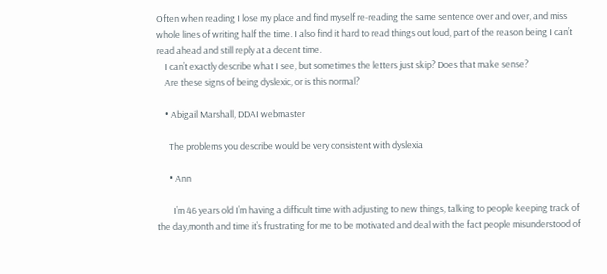Often when reading I lose my place and find myself re-reading the same sentence over and over, and miss whole lines of writing half the time. I also find it hard to read things out loud, part of the reason being I can’t read ahead and still reply at a decent time.
    I can’t exactly describe what I see, but sometimes the letters just skip? Does that make sense?
    Are these signs of being dyslexic, or is this normal?

    • Abigail Marshall, DDAI webmaster

      The problems you describe would be very consistent with dyslexia

      • Ann

        I’m 46 years old I’m having a difficult time with adjusting to new things, talking to people keeping track of the day,month and time it’s frustrating for me to be motivated and deal with the fact people misunderstood of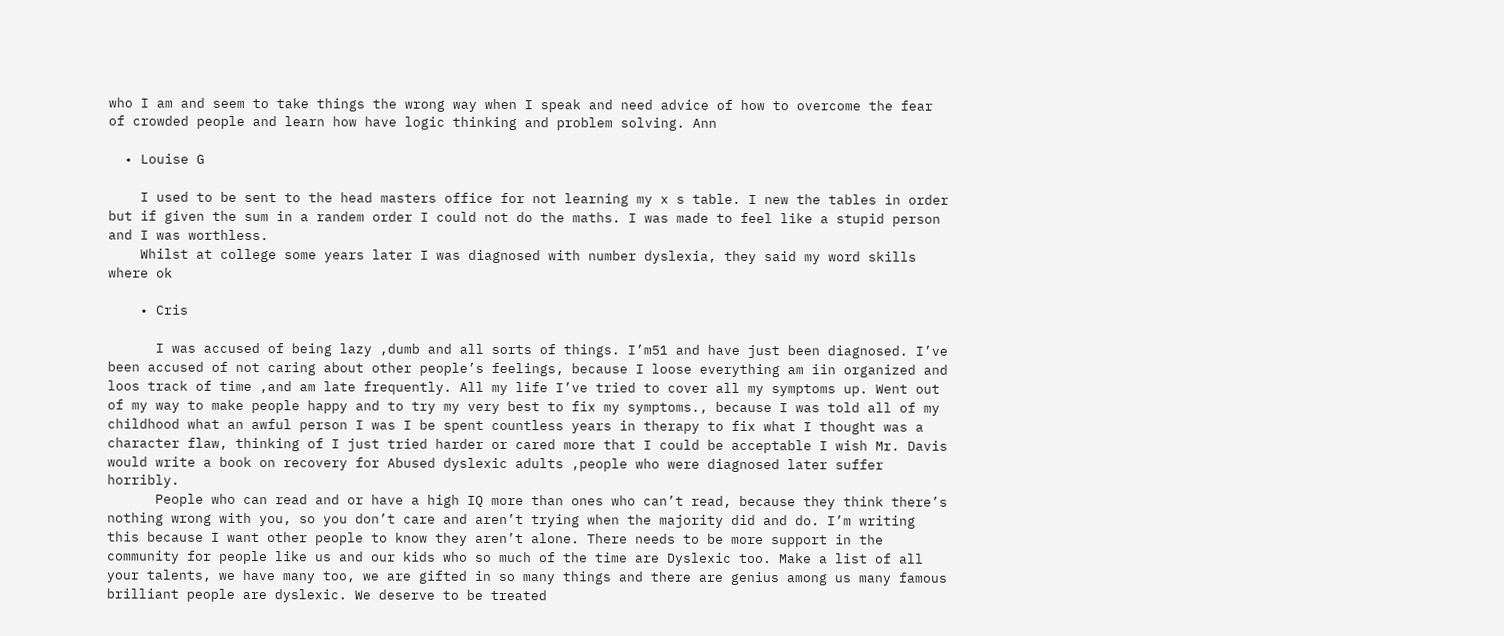who I am and seem to take things the wrong way when I speak and need advice of how to overcome the fear of crowded people and learn how have logic thinking and problem solving. Ann

  • Louise G

    I used to be sent to the head masters office for not learning my x s table. I new the tables in order but if given the sum in a randem order I could not do the maths. I was made to feel like a stupid person and I was worthless.
    Whilst at college some years later I was diagnosed with number dyslexia, they said my word skills where ok

    • Cris

      I was accused of being lazy ,dumb and all sorts of things. I’m51 and have just been diagnosed. I’ve been accused of not caring about other people’s feelings, because I loose everything am iin organized and loos track of time ,and am late frequently. All my life I’ve tried to cover all my symptoms up. Went out of my way to make people happy and to try my very best to fix my symptoms., because I was told all of my childhood what an awful person I was I be spent countless years in therapy to fix what I thought was a character flaw, thinking of I just tried harder or cared more that I could be acceptable I wish Mr. Davis would write a book on recovery for Abused dyslexic adults ,people who were diagnosed later suffer horribly.
      People who can read and or have a high IQ more than ones who can’t read, because they think there’s nothing wrong with you, so you don’t care and aren’t trying when the majority did and do. I’m writing this because I want other people to know they aren’t alone. There needs to be more support in the community for people like us and our kids who so much of the time are Dyslexic too. Make a list of all your talents, we have many too, we are gifted in so many things and there are genius among us many famous brilliant people are dyslexic. We deserve to be treated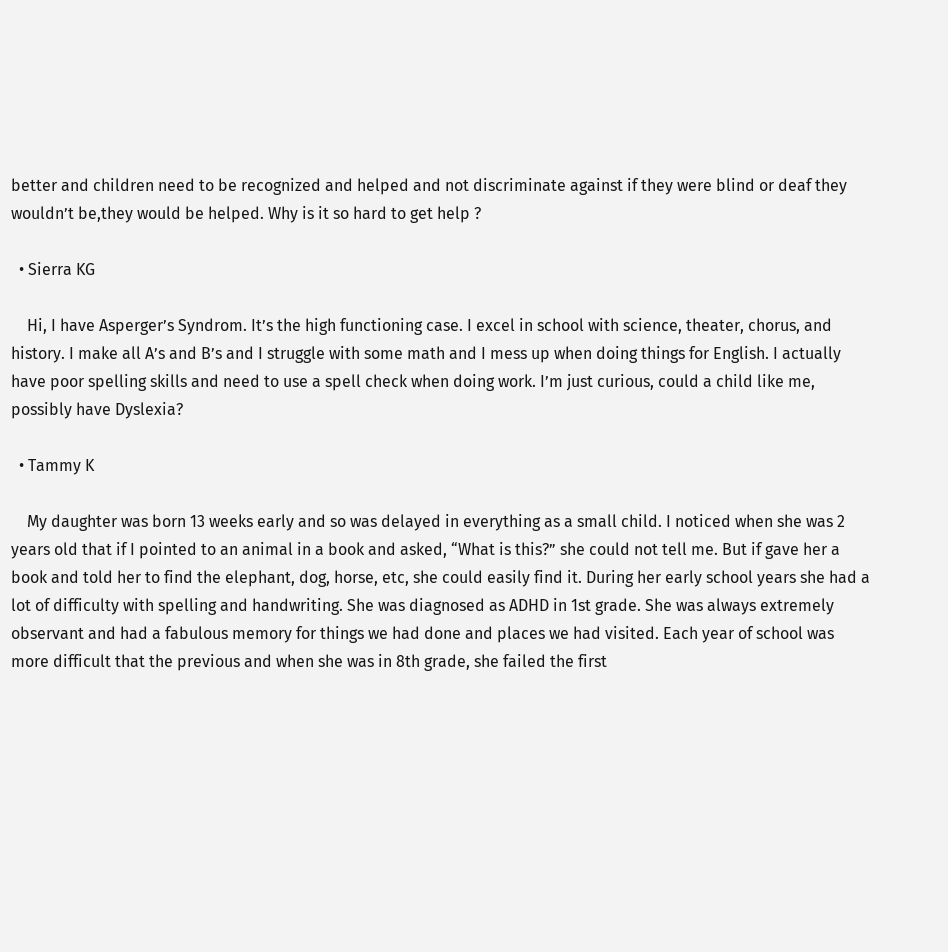better and children need to be recognized and helped and not discriminate against if they were blind or deaf they wouldn’t be,they would be helped. Why is it so hard to get help ?

  • Sierra KG

    Hi, I have Asperger’s Syndrom. It’s the high functioning case. I excel in school with science, theater, chorus, and history. I make all A’s and B’s and I struggle with some math and I mess up when doing things for English. I actually have poor spelling skills and need to use a spell check when doing work. I’m just curious, could a child like me, possibly have Dyslexia?

  • Tammy K

    My daughter was born 13 weeks early and so was delayed in everything as a small child. I noticed when she was 2 years old that if I pointed to an animal in a book and asked, “What is this?” she could not tell me. But if gave her a book and told her to find the elephant, dog, horse, etc, she could easily find it. During her early school years she had a lot of difficulty with spelling and handwriting. She was diagnosed as ADHD in 1st grade. She was always extremely observant and had a fabulous memory for things we had done and places we had visited. Each year of school was more difficult that the previous and when she was in 8th grade, she failed the first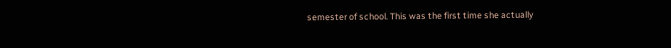semester of school. This was the first time she actually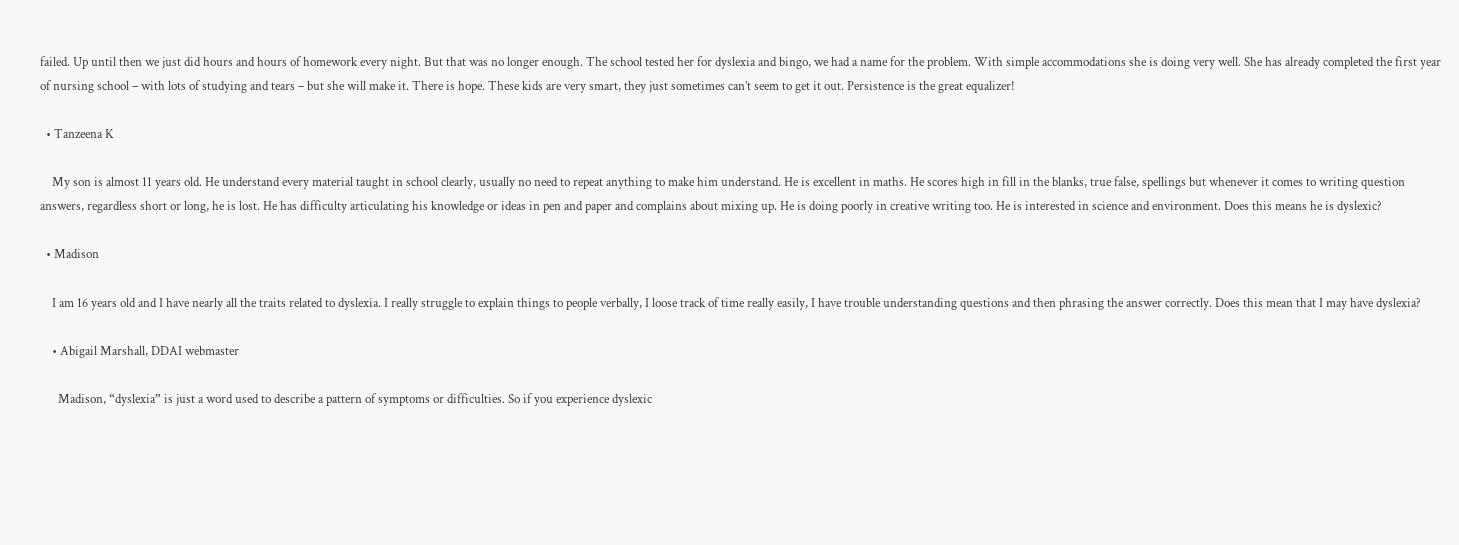failed. Up until then we just did hours and hours of homework every night. But that was no longer enough. The school tested her for dyslexia and bingo, we had a name for the problem. With simple accommodations she is doing very well. She has already completed the first year of nursing school – with lots of studying and tears – but she will make it. There is hope. These kids are very smart, they just sometimes can’t seem to get it out. Persistence is the great equalizer!

  • Tanzeena K

    My son is almost 11 years old. He understand every material taught in school clearly, usually no need to repeat anything to make him understand. He is excellent in maths. He scores high in fill in the blanks, true false, spellings but whenever it comes to writing question answers, regardless short or long, he is lost. He has difficulty articulating his knowledge or ideas in pen and paper and complains about mixing up. He is doing poorly in creative writing too. He is interested in science and environment. Does this means he is dyslexic?

  • Madison

    I am 16 years old and I have nearly all the traits related to dyslexia. I really struggle to explain things to people verbally, I loose track of time really easily, I have trouble understanding questions and then phrasing the answer correctly. Does this mean that I may have dyslexia?

    • Abigail Marshall, DDAI webmaster

      Madison, “dyslexia” is just a word used to describe a pattern of symptoms or difficulties. So if you experience dyslexic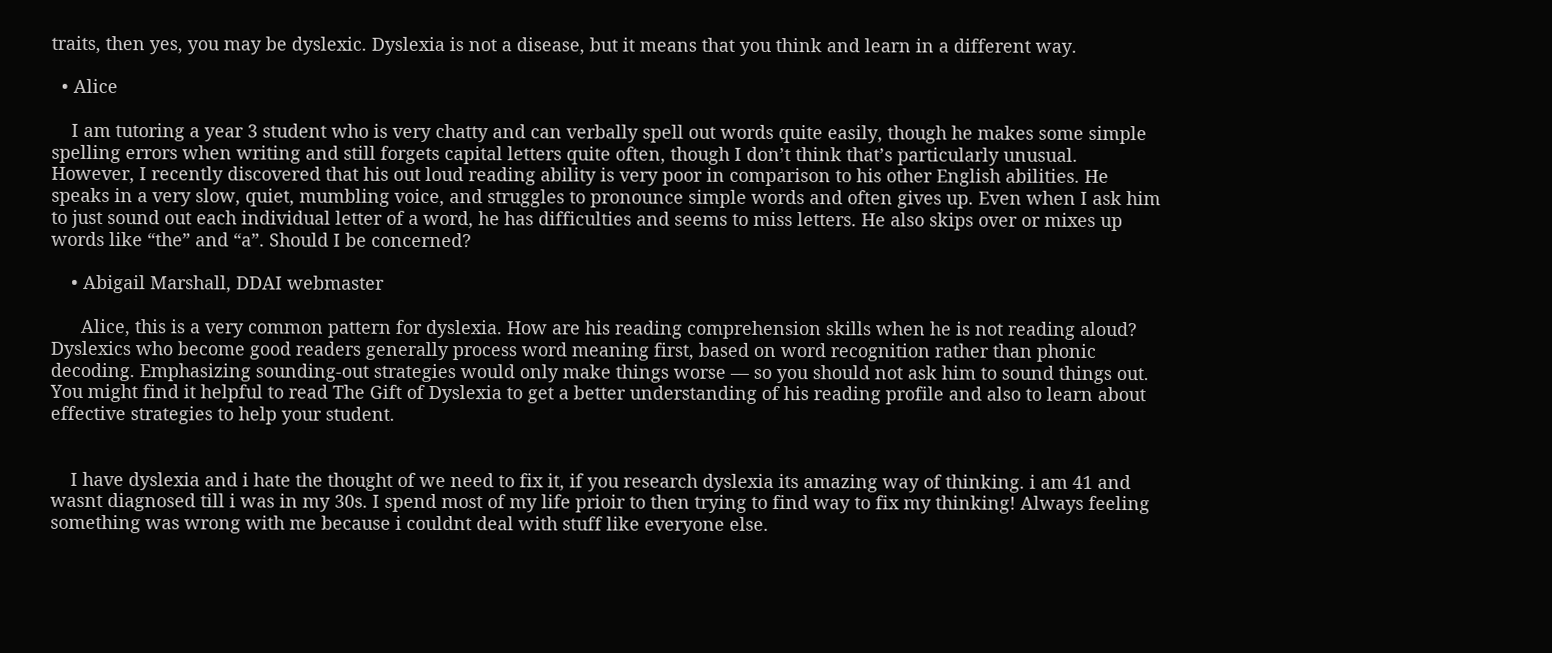traits, then yes, you may be dyslexic. Dyslexia is not a disease, but it means that you think and learn in a different way.

  • Alice

    I am tutoring a year 3 student who is very chatty and can verbally spell out words quite easily, though he makes some simple spelling errors when writing and still forgets capital letters quite often, though I don’t think that’s particularly unusual. However, I recently discovered that his out loud reading ability is very poor in comparison to his other English abilities. He speaks in a very slow, quiet, mumbling voice, and struggles to pronounce simple words and often gives up. Even when I ask him to just sound out each individual letter of a word, he has difficulties and seems to miss letters. He also skips over or mixes up words like “the” and “a”. Should I be concerned?

    • Abigail Marshall, DDAI webmaster

      Alice, this is a very common pattern for dyslexia. How are his reading comprehension skills when he is not reading aloud? Dyslexics who become good readers generally process word meaning first, based on word recognition rather than phonic decoding. Emphasizing sounding-out strategies would only make things worse — so you should not ask him to sound things out. You might find it helpful to read The Gift of Dyslexia to get a better understanding of his reading profile and also to learn about effective strategies to help your student.


    I have dyslexia and i hate the thought of we need to fix it, if you research dyslexia its amazing way of thinking. i am 41 and wasnt diagnosed till i was in my 30s. I spend most of my life prioir to then trying to find way to fix my thinking! Always feeling something was wrong with me because i couldnt deal with stuff like everyone else.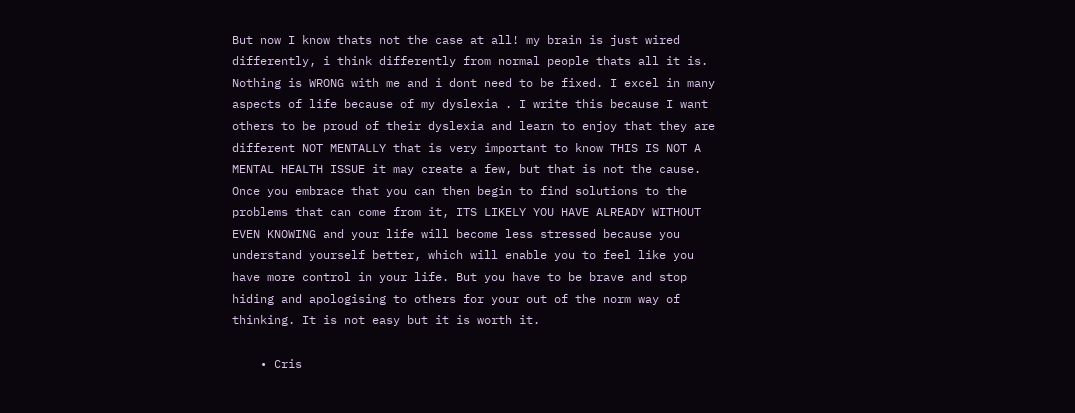But now I know thats not the case at all! my brain is just wired differently, i think differently from normal people thats all it is. Nothing is WRONG with me and i dont need to be fixed. I excel in many aspects of life because of my dyslexia . I write this because I want others to be proud of their dyslexia and learn to enjoy that they are different NOT MENTALLY that is very important to know THIS IS NOT A MENTAL HEALTH ISSUE it may create a few, but that is not the cause. Once you embrace that you can then begin to find solutions to the problems that can come from it, ITS LIKELY YOU HAVE ALREADY WITHOUT EVEN KNOWING and your life will become less stressed because you understand yourself better, which will enable you to feel like you have more control in your life. But you have to be brave and stop hiding and apologising to others for your out of the norm way of thinking. It is not easy but it is worth it.

    • Cris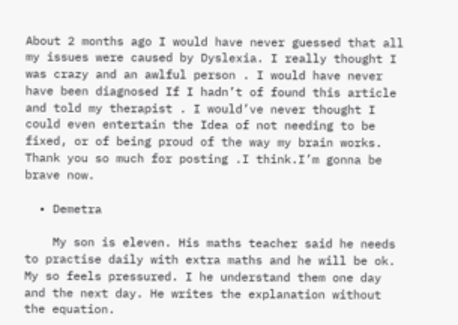About 2 months ago I would have never guessed that all my issues were caused by Dyslexia. I really thought I was crazy and an awlful person . I would have never have been diagnosed If I hadn’t of found this article and told my therapist . I would’ve never thought I could even entertain the Idea of not needing to be fixed, or of being proud of the way my brain works. Thank you so much for posting .I think.I’m gonna be brave now.

  • Demetra

    My son is eleven. His maths teacher said he needs to practise daily with extra maths and he will be ok. My so feels pressured. I he understand them one day and the next day. He writes the explanation without the equation.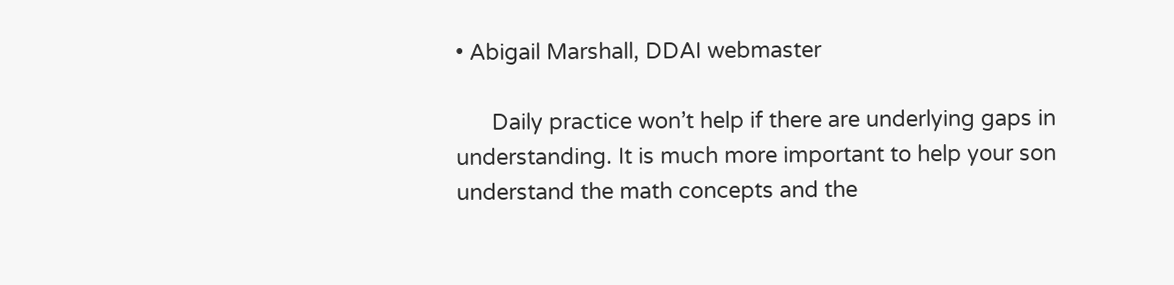• Abigail Marshall, DDAI webmaster

      Daily practice won’t help if there are underlying gaps in understanding. It is much more important to help your son understand the math concepts and the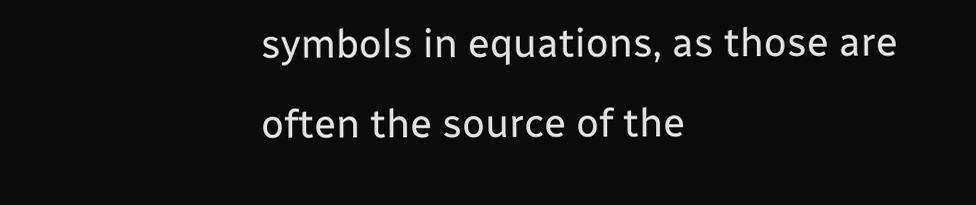symbols in equations, as those are often the source of the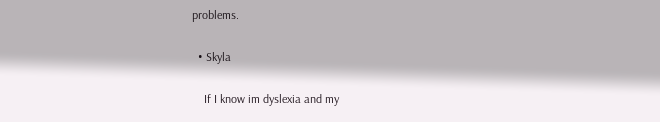problems.

  • Skyla

    If I know im dyslexia and my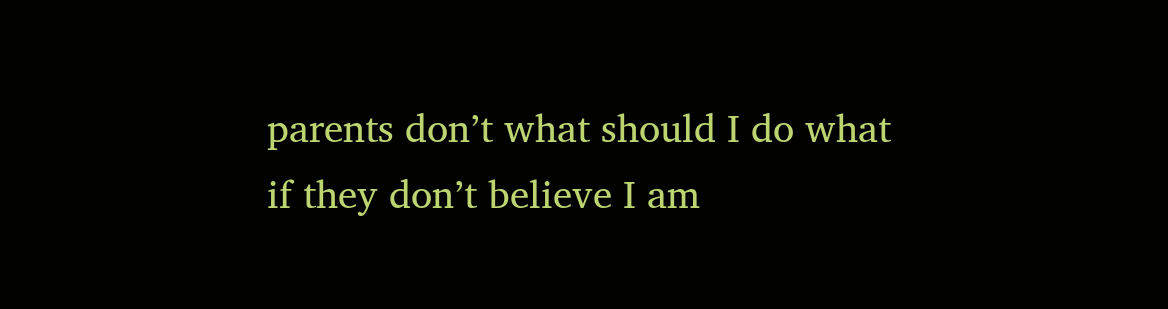parents don’t what should I do what if they don’t believe I am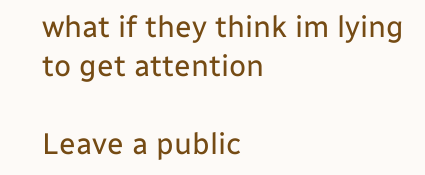what if they think im lying to get attention

Leave a public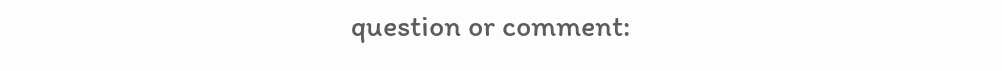question or comment: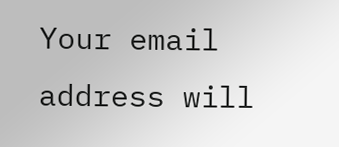Your email address will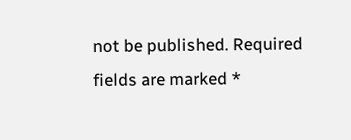not be published. Required fields are marked *